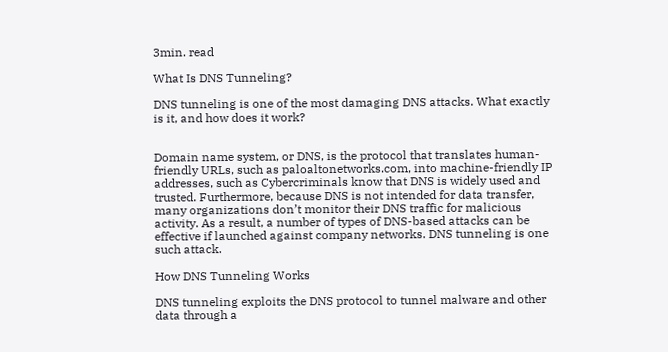3min. read

What Is DNS Tunneling?

DNS tunneling is one of the most damaging DNS attacks. What exactly is it, and how does it work?


Domain name system, or DNS, is the protocol that translates human-friendly URLs, such as paloaltonetworks.com, into machine-friendly IP addresses, such as Cybercriminals know that DNS is widely used and trusted. Furthermore, because DNS is not intended for data transfer, many organizations don’t monitor their DNS traffic for malicious activity. As a result, a number of types of DNS-based attacks can be effective if launched against company networks. DNS tunneling is one such attack.

How DNS Tunneling Works

DNS tunneling exploits the DNS protocol to tunnel malware and other data through a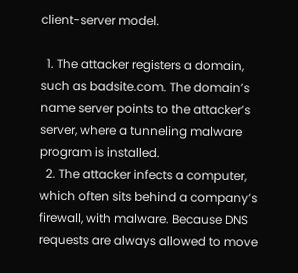client-server model.

  1. The attacker registers a domain, such as badsite.com. The domain’s name server points to the attacker’s server, where a tunneling malware program is installed.
  2. The attacker infects a computer, which often sits behind a company’s firewall, with malware. Because DNS requests are always allowed to move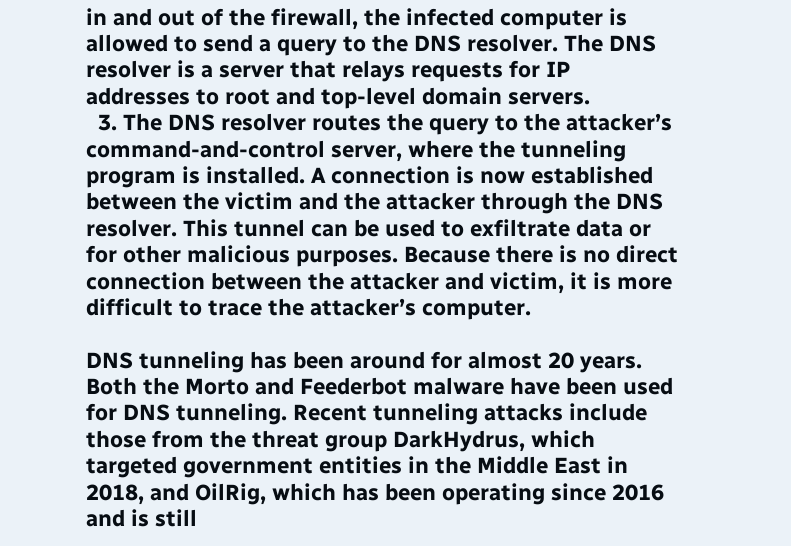in and out of the firewall, the infected computer is allowed to send a query to the DNS resolver. The DNS resolver is a server that relays requests for IP addresses to root and top-level domain servers.
  3. The DNS resolver routes the query to the attacker’s command-and-control server, where the tunneling program is installed. A connection is now established between the victim and the attacker through the DNS resolver. This tunnel can be used to exfiltrate data or for other malicious purposes. Because there is no direct connection between the attacker and victim, it is more difficult to trace the attacker’s computer.

DNS tunneling has been around for almost 20 years. Both the Morto and Feederbot malware have been used for DNS tunneling. Recent tunneling attacks include those from the threat group DarkHydrus, which targeted government entities in the Middle East in 2018, and OilRig, which has been operating since 2016 and is still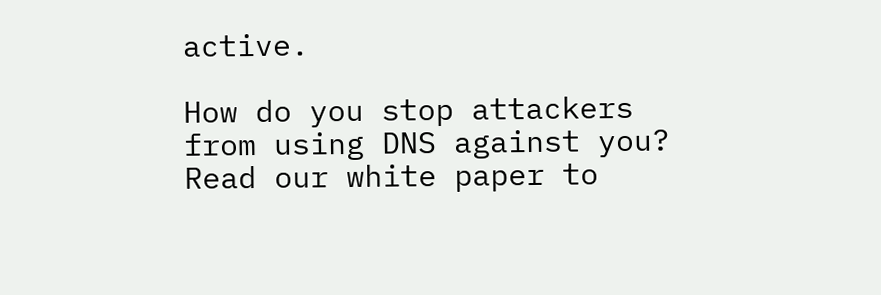active.

How do you stop attackers from using DNS against you? Read our white paper to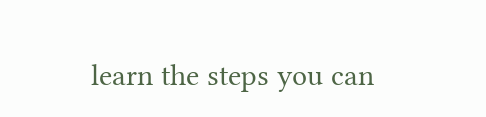learn the steps you can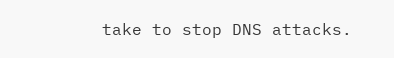take to stop DNS attacks.